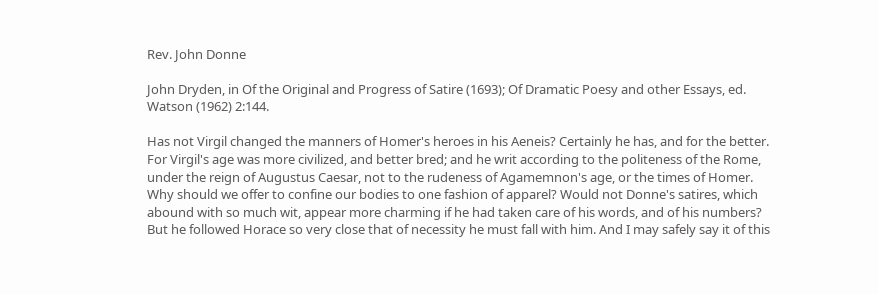Rev. John Donne

John Dryden, in Of the Original and Progress of Satire (1693); Of Dramatic Poesy and other Essays, ed. Watson (1962) 2:144.

Has not Virgil changed the manners of Homer's heroes in his Aeneis? Certainly he has, and for the better. For Virgil's age was more civilized, and better bred; and he writ according to the politeness of the Rome, under the reign of Augustus Caesar, not to the rudeness of Agamemnon's age, or the times of Homer. Why should we offer to confine our bodies to one fashion of apparel? Would not Donne's satires, which abound with so much wit, appear more charming if he had taken care of his words, and of his numbers? But he followed Horace so very close that of necessity he must fall with him. And I may safely say it of this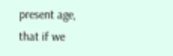present age, that if we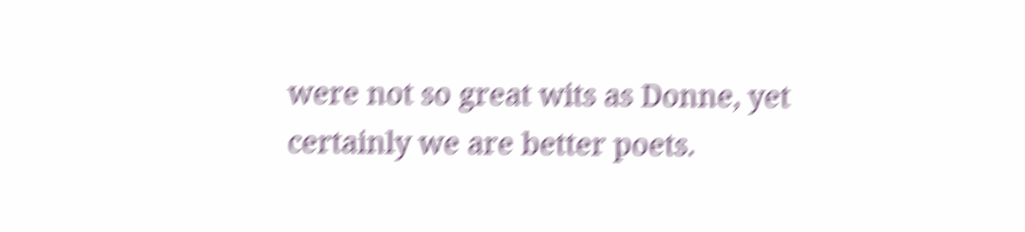were not so great wits as Donne, yet certainly we are better poets.